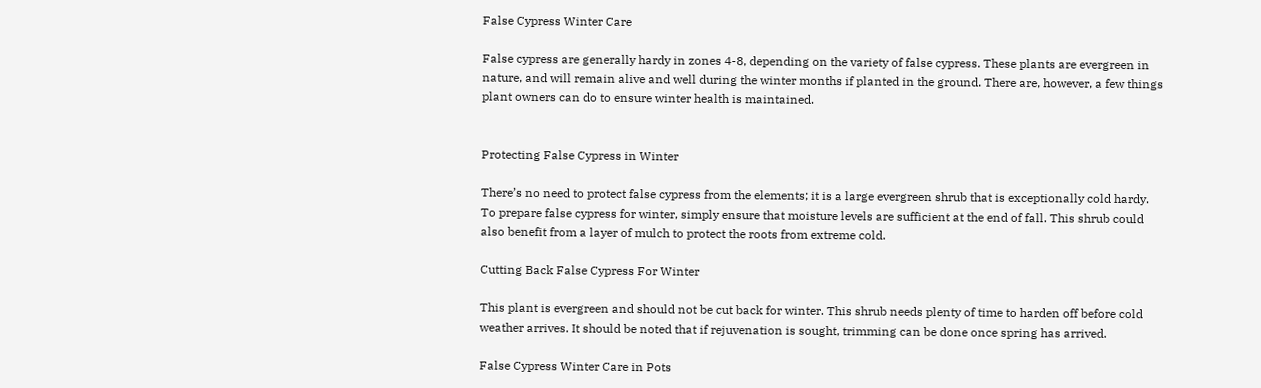False Cypress Winter Care

False cypress are generally hardy in zones 4-8, depending on the variety of false cypress. These plants are evergreen in nature, and will remain alive and well during the winter months if planted in the ground. There are, however, a few things plant owners can do to ensure winter health is maintained.


Protecting False Cypress in Winter

There’s no need to protect false cypress from the elements; it is a large evergreen shrub that is exceptionally cold hardy. To prepare false cypress for winter, simply ensure that moisture levels are sufficient at the end of fall. This shrub could also benefit from a layer of mulch to protect the roots from extreme cold.

Cutting Back False Cypress For Winter

This plant is evergreen and should not be cut back for winter. This shrub needs plenty of time to harden off before cold weather arrives. It should be noted that if rejuvenation is sought, trimming can be done once spring has arrived.

False Cypress Winter Care in Pots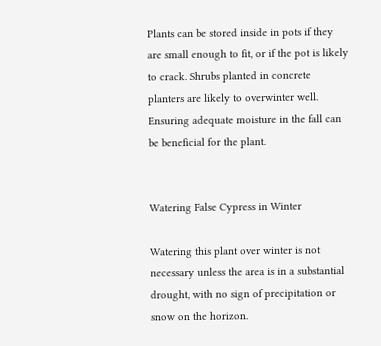Plants can be stored inside in pots if they are small enough to fit, or if the pot is likely to crack. Shrubs planted in concrete planters are likely to overwinter well. Ensuring adequate moisture in the fall can be beneficial for the plant.


Watering False Cypress in Winter

Watering this plant over winter is not necessary unless the area is in a substantial drought, with no sign of precipitation or snow on the horizon.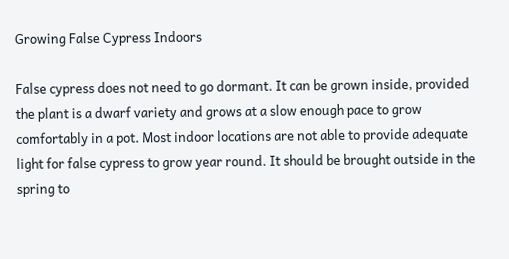Growing False Cypress Indoors

False cypress does not need to go dormant. It can be grown inside, provided the plant is a dwarf variety and grows at a slow enough pace to grow comfortably in a pot. Most indoor locations are not able to provide adequate light for false cypress to grow year round. It should be brought outside in the spring to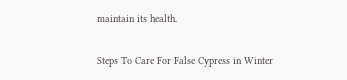maintain its health.

Steps To Care For False Cypress in Winter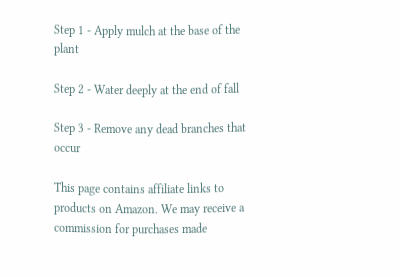Step 1 - Apply mulch at the base of the plant

Step 2 - Water deeply at the end of fall

Step 3 - Remove any dead branches that occur

This page contains affiliate links to products on Amazon. We may receive a commission for purchases made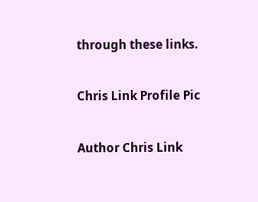through these links.

Chris Link Profile Pic

Author Chris Link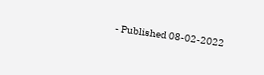- Published 08-02-2022